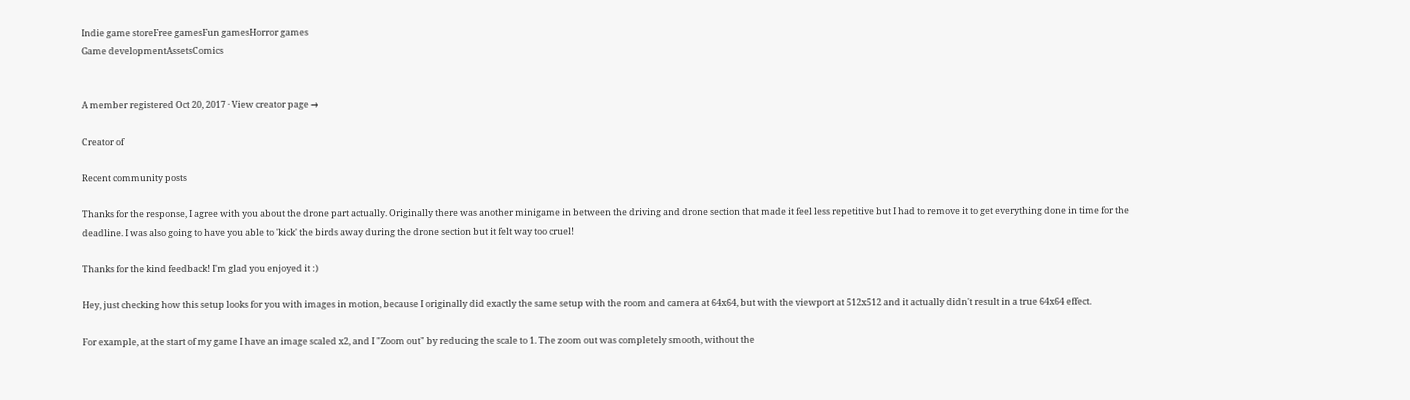Indie game storeFree gamesFun gamesHorror games
Game developmentAssetsComics


A member registered Oct 20, 2017 · View creator page →

Creator of

Recent community posts

Thanks for the response, I agree with you about the drone part actually. Originally there was another minigame in between the driving and drone section that made it feel less repetitive but I had to remove it to get everything done in time for the deadline. I was also going to have you able to 'kick' the birds away during the drone section but it felt way too cruel!

Thanks for the kind feedback! I'm glad you enjoyed it :)

Hey, just checking how this setup looks for you with images in motion, because I originally did exactly the same setup with the room and camera at 64x64, but with the viewport at 512x512 and it actually didn't result in a true 64x64 effect.

For example, at the start of my game I have an image scaled x2, and I "Zoom out" by reducing the scale to 1. The zoom out was completely smooth, without the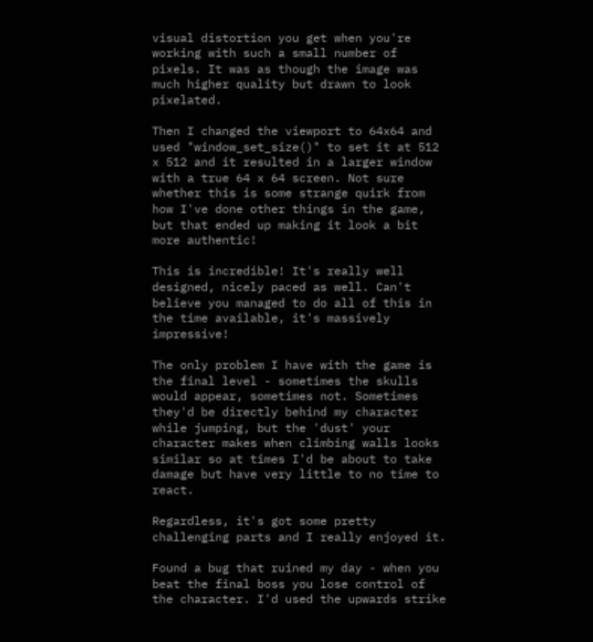visual distortion you get when you're working with such a small number of pixels. It was as though the image was much higher quality but drawn to look pixelated.

Then I changed the viewport to 64x64 and used "window_set_size()" to set it at 512 x 512 and it resulted in a larger window with a true 64 x 64 screen. Not sure whether this is some strange quirk from how I've done other things in the game, but that ended up making it look a bit more authentic!

This is incredible! It's really well designed, nicely paced as well. Can't believe you managed to do all of this in the time available, it's massively impressive!

The only problem I have with the game is the final level - sometimes the skulls would appear, sometimes not. Sometimes they'd be directly behind my character while jumping, but the 'dust' your character makes when climbing walls looks similar so at times I'd be about to take damage but have very little to no time to react.

Regardless, it's got some pretty challenging parts and I really enjoyed it.

Found a bug that ruined my day - when you beat the final boss you lose control of the character. I'd used the upwards strike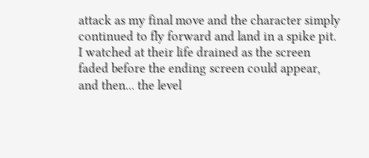attack as my final move and the character simply continued to fly forward and land in a spike pit. I watched at their life drained as the screen faded before the ending screen could appear, and then... the level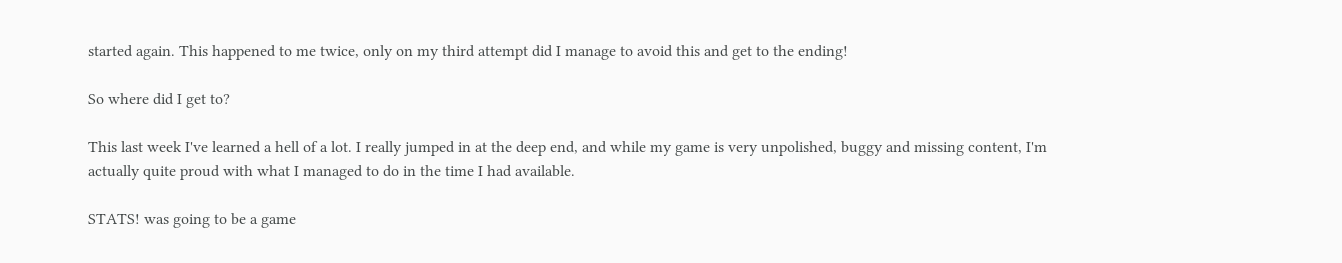started again. This happened to me twice, only on my third attempt did I manage to avoid this and get to the ending!

So where did I get to?

This last week I've learned a hell of a lot. I really jumped in at the deep end, and while my game is very unpolished, buggy and missing content, I'm actually quite proud with what I managed to do in the time I had available.

STATS! was going to be a game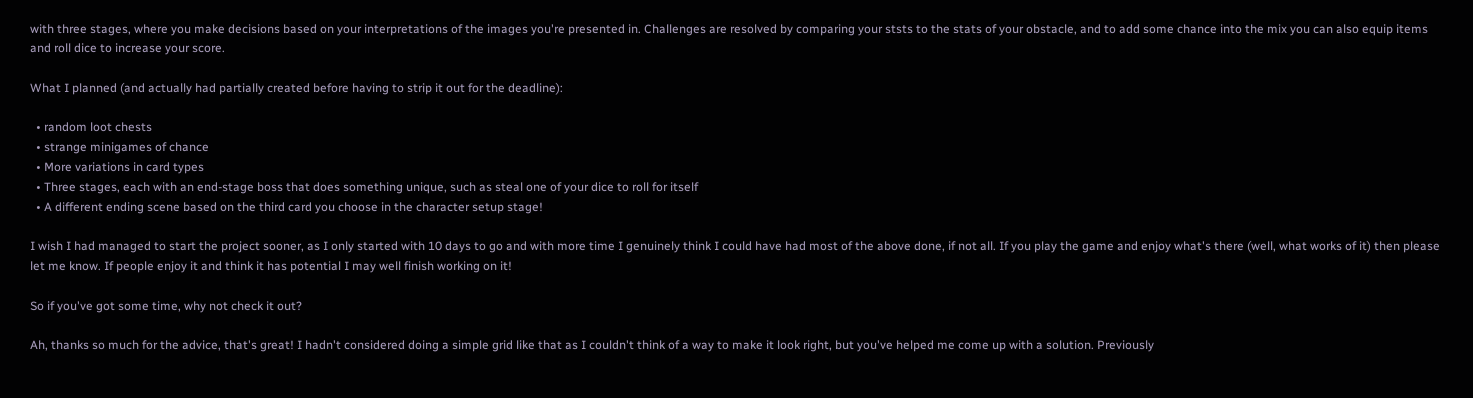with three stages, where you make decisions based on your interpretations of the images you're presented in. Challenges are resolved by comparing your ststs to the stats of your obstacle, and to add some chance into the mix you can also equip items and roll dice to increase your score.

What I planned (and actually had partially created before having to strip it out for the deadline):

  • random loot chests
  • strange minigames of chance
  • More variations in card types
  • Three stages, each with an end-stage boss that does something unique, such as steal one of your dice to roll for itself
  • A different ending scene based on the third card you choose in the character setup stage!

I wish I had managed to start the project sooner, as I only started with 10 days to go and with more time I genuinely think I could have had most of the above done, if not all. If you play the game and enjoy what's there (well, what works of it) then please let me know. If people enjoy it and think it has potential I may well finish working on it!

So if you've got some time, why not check it out?

Ah, thanks so much for the advice, that's great! I hadn't considered doing a simple grid like that as I couldn't think of a way to make it look right, but you've helped me come up with a solution. Previously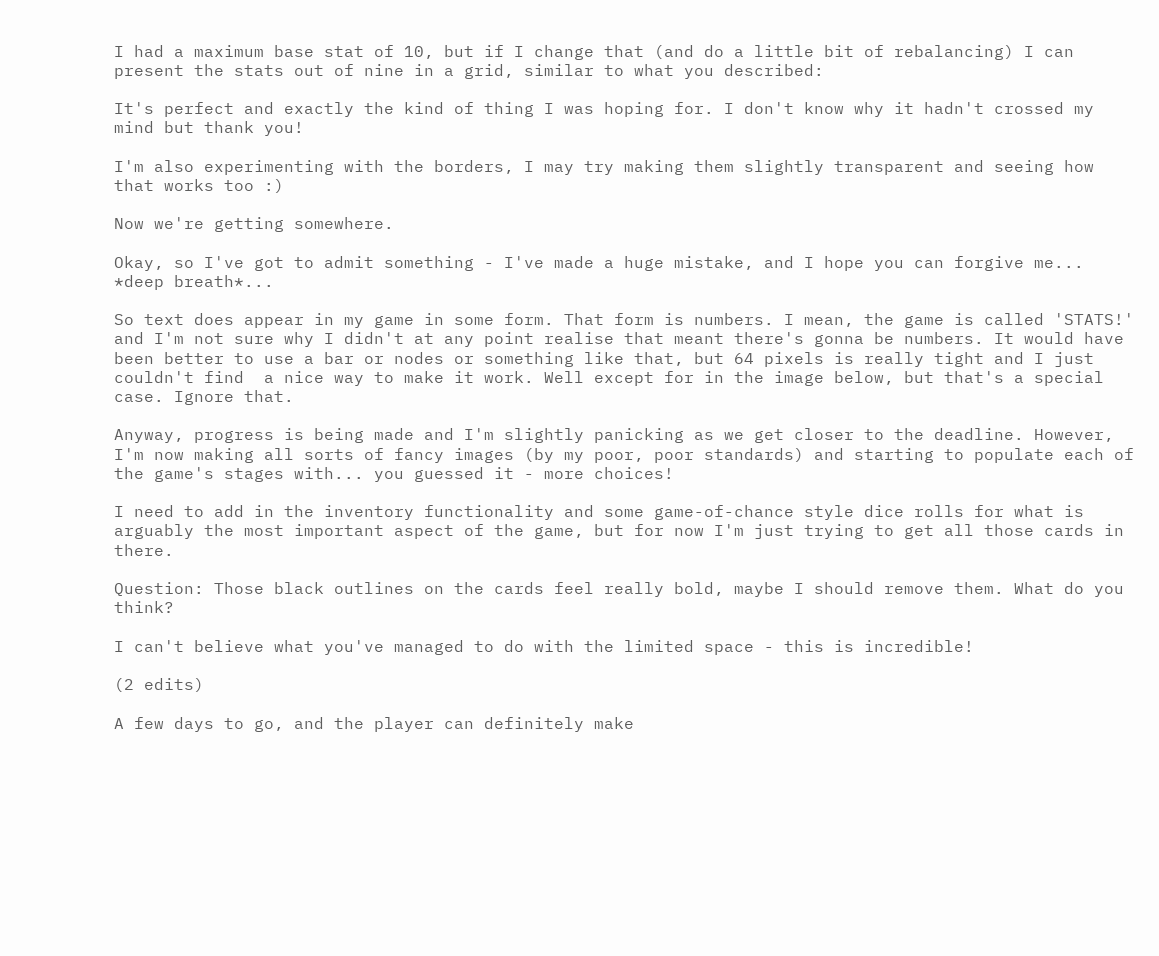I had a maximum base stat of 10, but if I change that (and do a little bit of rebalancing) I can present the stats out of nine in a grid, similar to what you described:

It's perfect and exactly the kind of thing I was hoping for. I don't know why it hadn't crossed my mind but thank you!

I'm also experimenting with the borders, I may try making them slightly transparent and seeing how that works too :)

Now we're getting somewhere.

Okay, so I've got to admit something - I've made a huge mistake, and I hope you can forgive me...
*deep breath*...

So text does appear in my game in some form. That form is numbers. I mean, the game is called 'STATS!' and I'm not sure why I didn't at any point realise that meant there's gonna be numbers. It would have been better to use a bar or nodes or something like that, but 64 pixels is really tight and I just couldn't find  a nice way to make it work. Well except for in the image below, but that's a special case. Ignore that.

Anyway, progress is being made and I'm slightly panicking as we get closer to the deadline. However, I'm now making all sorts of fancy images (by my poor, poor standards) and starting to populate each of the game's stages with... you guessed it - more choices!

I need to add in the inventory functionality and some game-of-chance style dice rolls for what is arguably the most important aspect of the game, but for now I'm just trying to get all those cards in there.

Question: Those black outlines on the cards feel really bold, maybe I should remove them. What do you think?

I can't believe what you've managed to do with the limited space - this is incredible!

(2 edits)

A few days to go, and the player can definitely make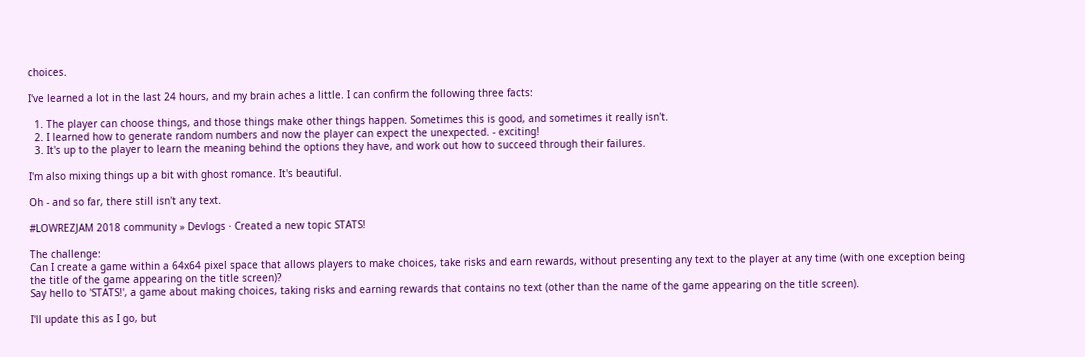choices.

I've learned a lot in the last 24 hours, and my brain aches a little. I can confirm the following three facts:

  1. The player can choose things, and those things make other things happen. Sometimes this is good, and sometimes it really isn't.
  2. I learned how to generate random numbers and now the player can expect the unexpected. - exciting!
  3. It's up to the player to learn the meaning behind the options they have, and work out how to succeed through their failures.

I'm also mixing things up a bit with ghost romance. It's beautiful.

Oh - and so far, there still isn't any text.

#LOWREZJAM 2018 community » Devlogs · Created a new topic STATS!

The challenge:
Can I create a game within a 64x64 pixel space that allows players to make choices, take risks and earn rewards, without presenting any text to the player at any time (with one exception being the title of the game appearing on the title screen)?
Say hello to 'STATS!', a game about making choices, taking risks and earning rewards that contains no text (other than the name of the game appearing on the title screen).

I'll update this as I go, but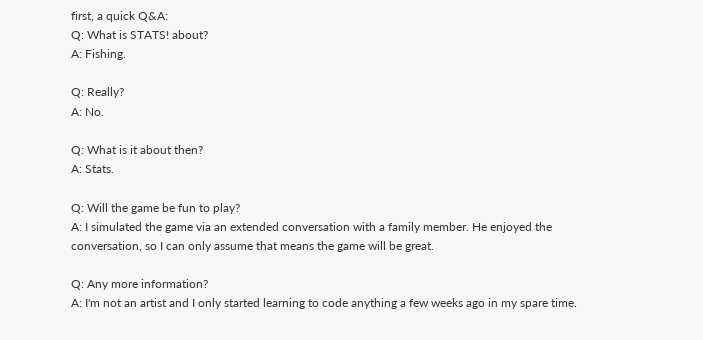first, a quick Q&A:
Q: What is STATS! about?
A: Fishing.

Q: Really?
A: No.

Q: What is it about then?
A: Stats.

Q: Will the game be fun to play?
A: I simulated the game via an extended conversation with a family member. He enjoyed the conversation, so I can only assume that means the game will be great.

Q: Any more information?
A: I'm not an artist and I only started learning to code anything a few weeks ago in my spare time.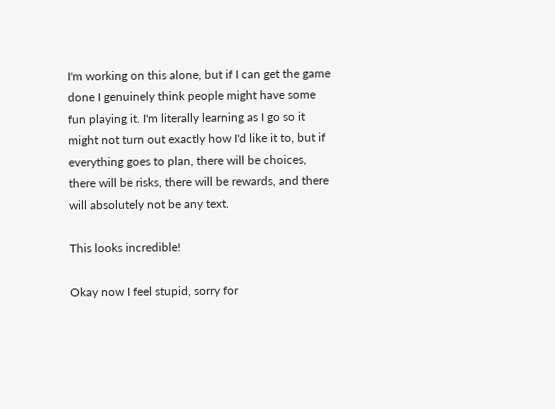I'm working on this alone, but if I can get the game done I genuinely think people might have some fun playing it. I'm literally learning as I go so it might not turn out exactly how I'd like it to, but if everything goes to plan, there will be choices, there will be risks, there will be rewards, and there will absolutely not be any text.

This looks incredible!

Okay now I feel stupid, sorry for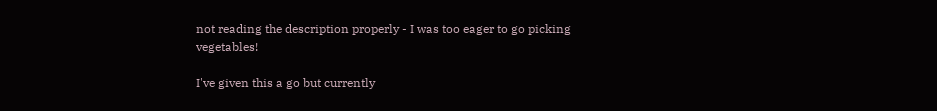not reading the description properly - I was too eager to go picking vegetables!

I've given this a go but currently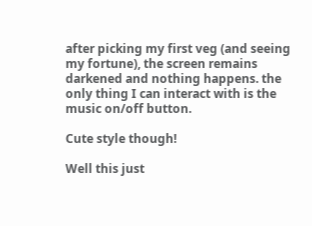after picking my first veg (and seeing my fortune), the screen remains darkened and nothing happens. the only thing I can interact with is the music on/off button.

Cute style though!

Well this just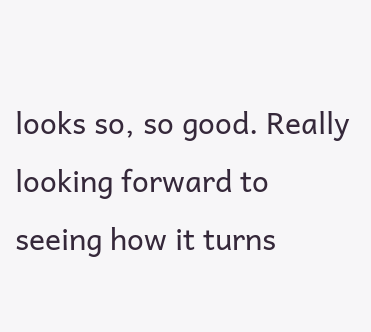looks so, so good. Really looking forward to seeing how it turns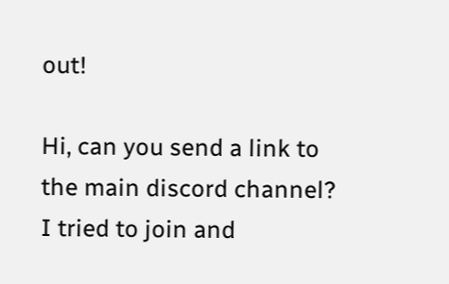out!

Hi, can you send a link to the main discord channel? I tried to join and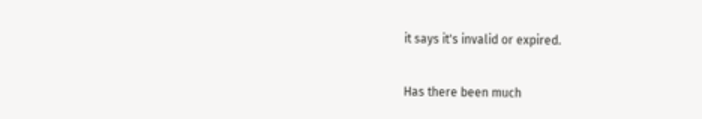it says it's invalid or expired.

Has there been much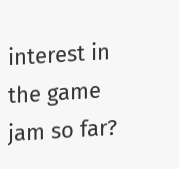interest in the game jam so far?